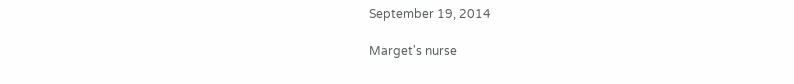September 19, 2014

Marget's nurse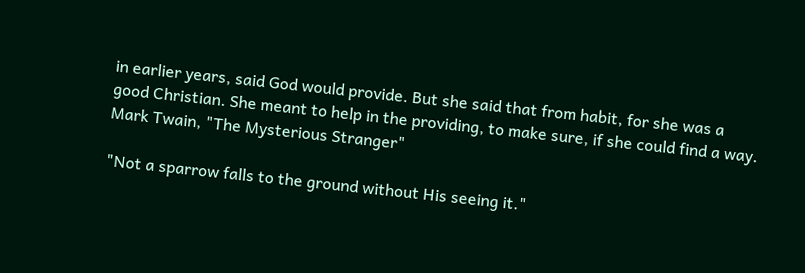in earlier years, said God would provide. But she said that from habit, for she was a good Christian. She meant to help in the providing, to make sure, if she could find a way.
Mark Twain, "The Mysterious Stranger"

"Not a sparrow falls to the ground without His seeing it."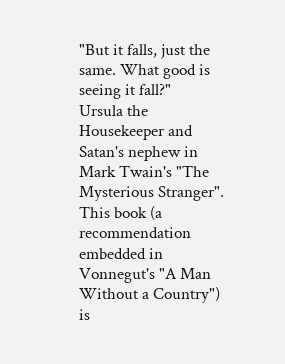"But it falls, just the same. What good is seeing it fall?"
Ursula the Housekeeper and Satan's nephew in Mark Twain's "The Mysterious Stranger".
This book (a recommendation embedded in Vonnegut's "A Man Without a Country") is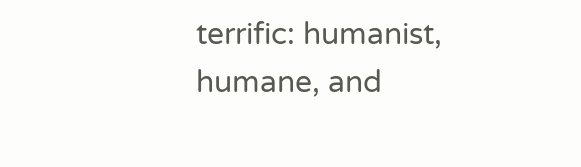terrific: humanist, humane, and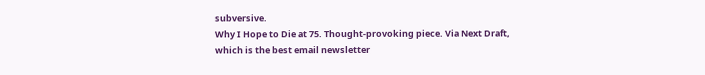subversive.
Why I Hope to Die at 75. Thought-provoking piece. Via Next Draft, which is the best email newsletter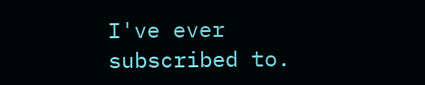I've ever subscribed to.